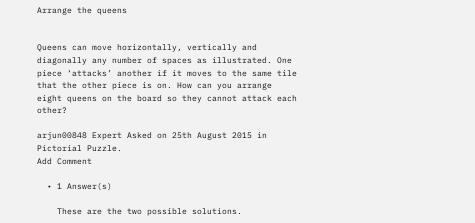Arrange the queens


Queens can move horizontally, vertically and diagonally any number of spaces as illustrated. One piece ‘attacks’ another if it moves to the same tile that the other piece is on. How can you arrange eight queens on the board so they cannot attack each other?

arjun00848 Expert Asked on 25th August 2015 in Pictorial Puzzle.
Add Comment

  • 1 Answer(s)

    These are the two possible solutions.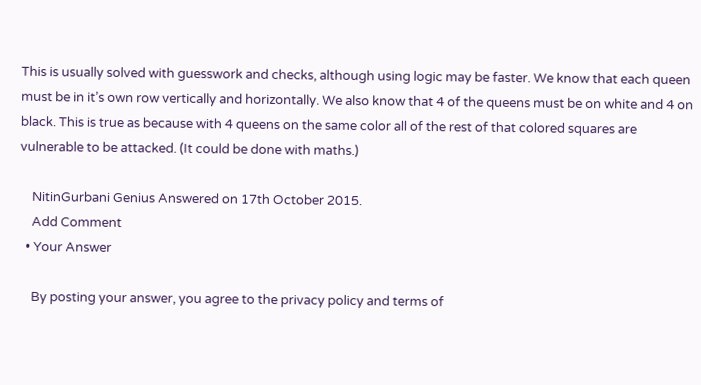This is usually solved with guesswork and checks, although using logic may be faster. We know that each queen must be in it’s own row vertically and horizontally. We also know that 4 of the queens must be on white and 4 on black. This is true as because with 4 queens on the same color all of the rest of that colored squares are vulnerable to be attacked. (It could be done with maths.)

    NitinGurbani Genius Answered on 17th October 2015.
    Add Comment
  • Your Answer

    By posting your answer, you agree to the privacy policy and terms of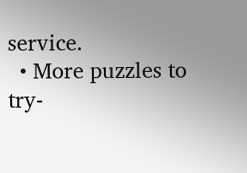service.
  • More puzzles to try-